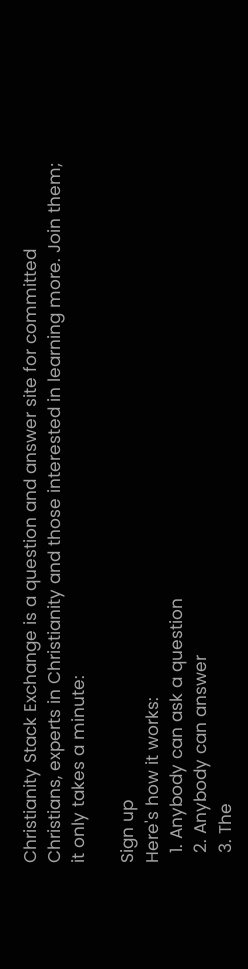Christianity Stack Exchange is a question and answer site for committed Christians, experts in Christianity and those interested in learning more. Join them; it only takes a minute:

Sign up
Here's how it works:
  1. Anybody can ask a question
  2. Anybody can answer
  3. The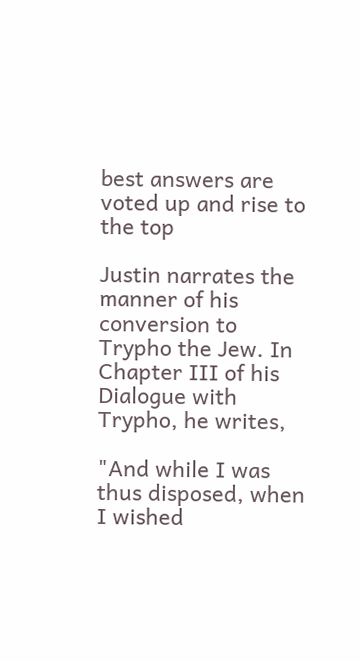best answers are voted up and rise to the top

Justin narrates the manner of his conversion to Trypho the Jew. In Chapter III of his Dialogue with Trypho, he writes,

"And while I was thus disposed, when I wished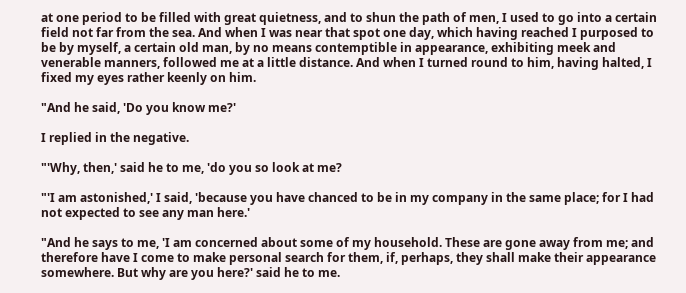at one period to be filled with great quietness, and to shun the path of men, I used to go into a certain field not far from the sea. And when I was near that spot one day, which having reached I purposed to be by myself, a certain old man, by no means contemptible in appearance, exhibiting meek and venerable manners, followed me at a little distance. And when I turned round to him, having halted, I fixed my eyes rather keenly on him.

"And he said, 'Do you know me?'

I replied in the negative.

"'Why, then,' said he to me, 'do you so look at me?

"'I am astonished,' I said, 'because you have chanced to be in my company in the same place; for I had not expected to see any man here.'

"And he says to me, 'I am concerned about some of my household. These are gone away from me; and therefore have I come to make personal search for them, if, perhaps, they shall make their appearance somewhere. But why are you here?' said he to me.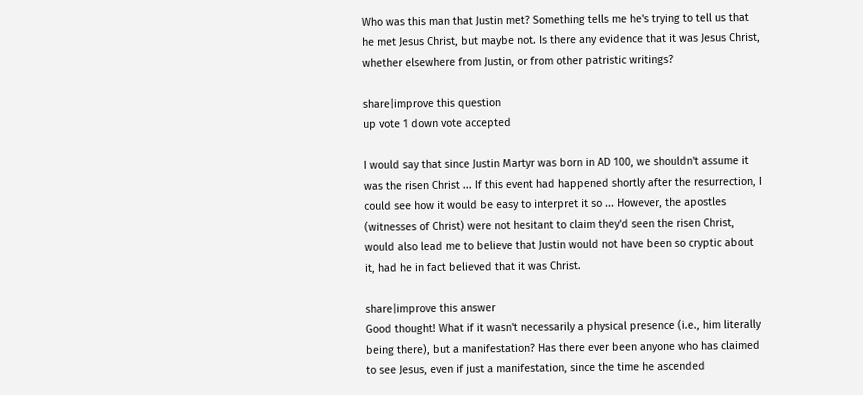Who was this man that Justin met? Something tells me he's trying to tell us that he met Jesus Christ, but maybe not. Is there any evidence that it was Jesus Christ, whether elsewhere from Justin, or from other patristic writings?

share|improve this question
up vote 1 down vote accepted

I would say that since Justin Martyr was born in AD 100, we shouldn't assume it was the risen Christ ... If this event had happened shortly after the resurrection, I could see how it would be easy to interpret it so ... However, the apostles (witnesses of Christ) were not hesitant to claim they'd seen the risen Christ, would also lead me to believe that Justin would not have been so cryptic about it, had he in fact believed that it was Christ.

share|improve this answer
Good thought! What if it wasn't necessarily a physical presence (i.e., him literally being there), but a manifestation? Has there ever been anyone who has claimed to see Jesus, even if just a manifestation, since the time he ascended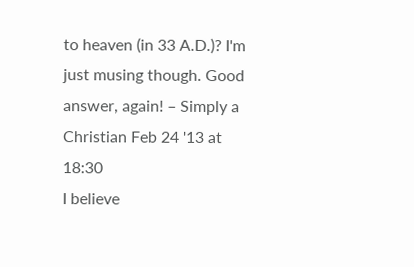to heaven (in 33 A.D.)? I'm just musing though. Good answer, again! – Simply a Christian Feb 24 '13 at 18:30
I believe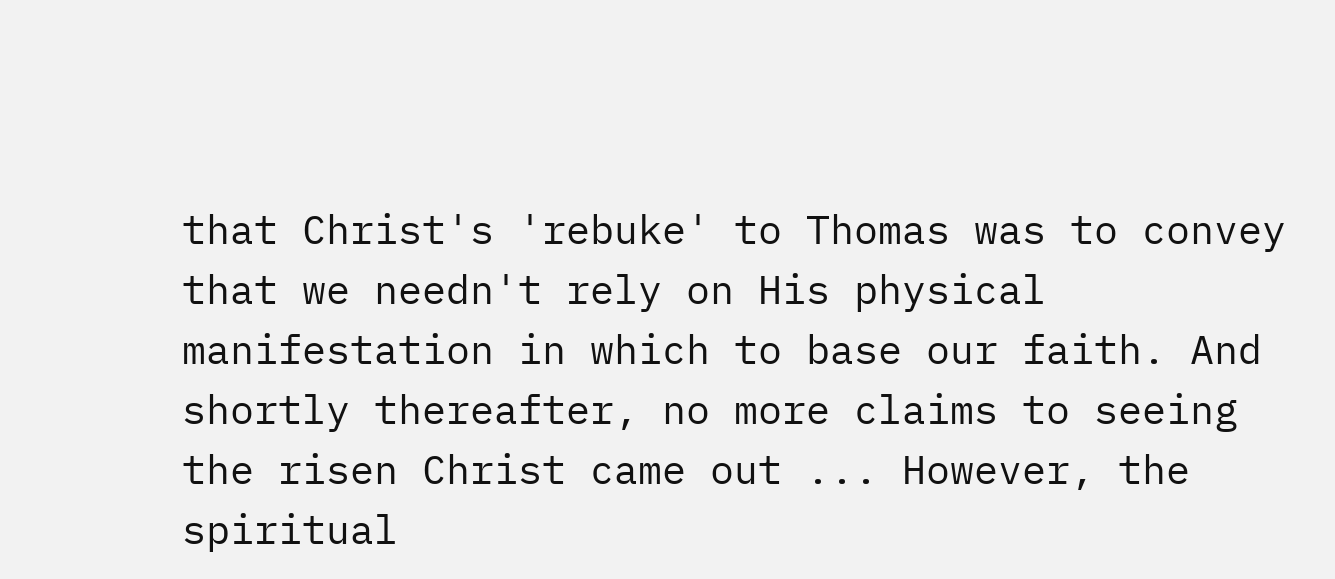that Christ's 'rebuke' to Thomas was to convey that we needn't rely on His physical manifestation in which to base our faith. And shortly thereafter, no more claims to seeing the risen Christ came out ... However, the spiritual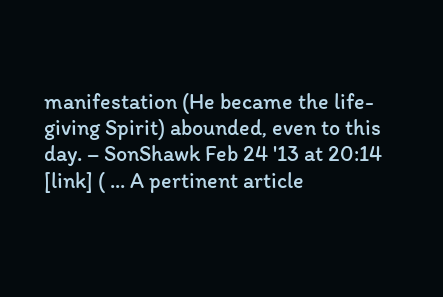manifestation (He became the life-giving Spirit) abounded, even to this day. – SonShawk Feb 24 '13 at 20:14
[link] ( ... A pertinent article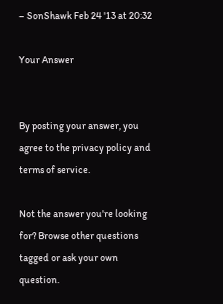– SonShawk Feb 24 '13 at 20:32

Your Answer


By posting your answer, you agree to the privacy policy and terms of service.

Not the answer you're looking for? Browse other questions tagged or ask your own question.